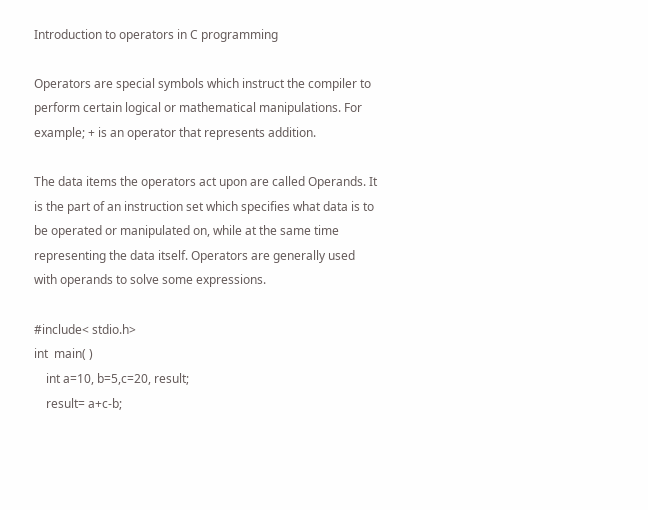Introduction to operators in C programming

Operators are special symbols which instruct the compiler to perform certain logical or mathematical manipulations. For example; + is an operator that represents addition.

The data items the operators act upon are called Operands. It is the part of an instruction set which specifies what data is to be operated or manipulated on, while at the same time representing the data itself. Operators are generally used with operands to solve some expressions.

#include< stdio.h>
int  main( )
    int a=10, b=5,c=20, result;
    result= a+c-b;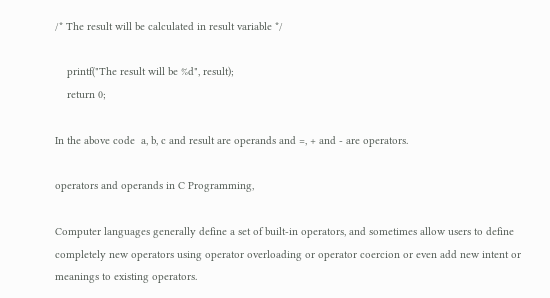/* The result will be calculated in result variable */

    printf("The result will be %d", result);
    return 0;

In the above code  a, b, c and result are operands and =, + and - are operators.

operators and operands in C Programming,

Computer languages generally define a set of built-in operators, and sometimes allow users to define completely new operators using operator overloading or operator coercion or even add new intent or meanings to existing operators.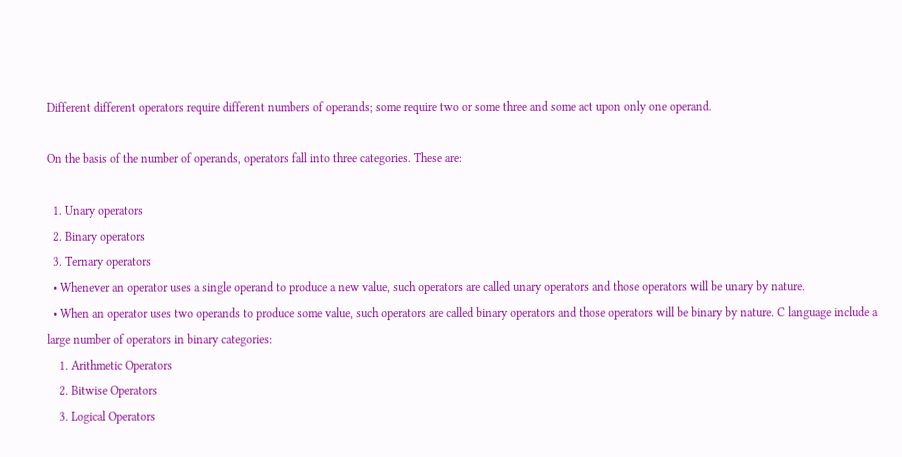Different different operators require different numbers of operands; some require two or some three and some act upon only one operand.

On the basis of the number of operands, operators fall into three categories. These are:

  1. Unary operators
  2. Binary operators
  3. Ternary operators
  • Whenever an operator uses a single operand to produce a new value, such operators are called unary operators and those operators will be unary by nature.
  • When an operator uses two operands to produce some value, such operators are called binary operators and those operators will be binary by nature. C language include a large number of operators in binary categories:
    1. Arithmetic Operators
    2. Bitwise Operators
    3. Logical Operators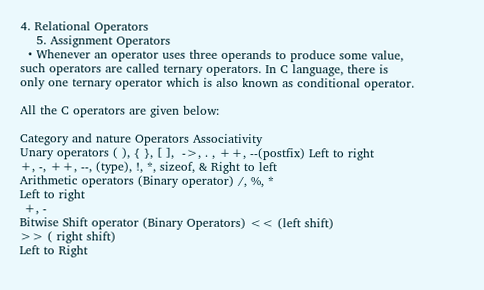4. Relational Operators
    5. Assignment Operators
  • Whenever an operator uses three operands to produce some value, such operators are called ternary operators. In C language, there is only one ternary operator which is also known as conditional operator.

All the C operators are given below:

Category and nature Operators Associativity
Unary operators ( ), { }, [ ],  ->, . , ++, --(postfix) Left to right
+, -, ++, --, (type), !, *, sizeof, & Right to left
Arithmetic operators (Binary operator) /, %, *
Left to right
 +, -
Bitwise Shift operator (Binary Operators) << (left shift)
>> ( right shift)
Left to Right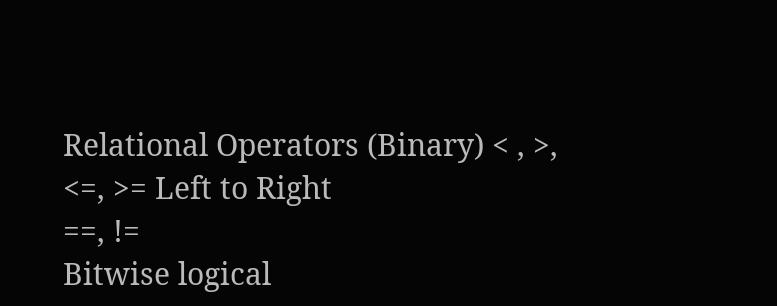Relational Operators (Binary) < , >, <=, >= Left to Right
==, !=
Bitwise logical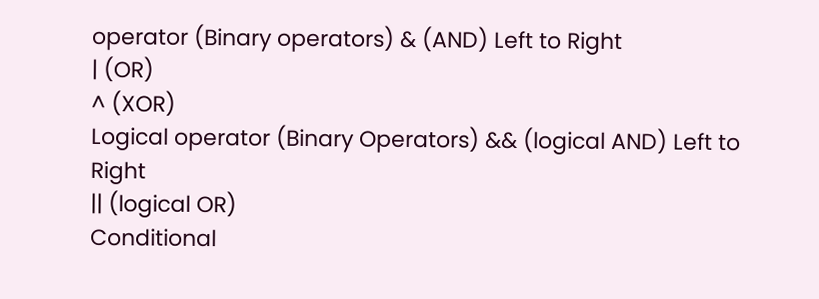operator (Binary operators) & (AND) Left to Right
| (OR)
^ (XOR)
Logical operator (Binary Operators) && (logical AND) Left to Right
|| (logical OR)
Conditional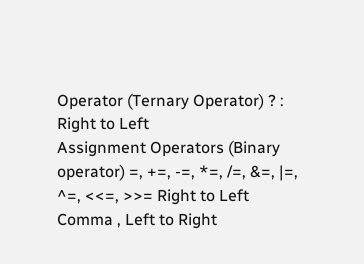Operator (Ternary Operator) ? : Right to Left
Assignment Operators (Binary operator) =, +=, -=, *=, /=, &=, |=, ^=, <<=, >>= Right to Left
Comma , Left to Right